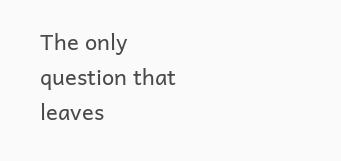The only question that leaves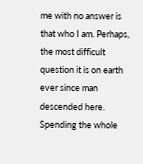me with no answer is that who I am. Perhaps, the most difficult question it is on earth ever since man descended here. Spending the whole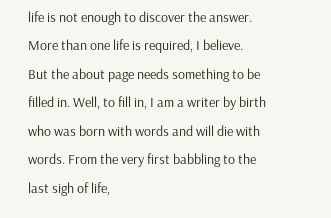life is not enough to discover the answer. More than one life is required, I believe.  But the about page needs something to be filled in. Well, to fill in, I am a writer by birth who was born with words and will die with words. From the very first babbling to the last sigh of life,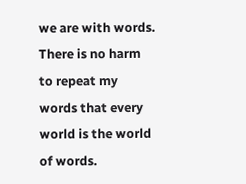we are with words. There is no harm to repeat my words that every world is the world of words.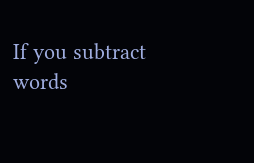If you subtract words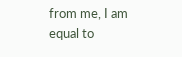from me, I am equal to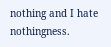nothing and I hate nothingness.